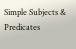Simple Subjects & Predicates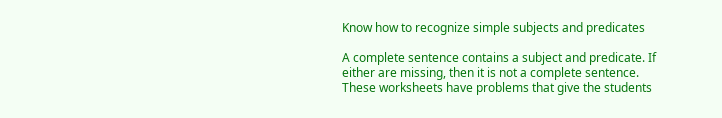Know how to recognize simple subjects and predicates

A complete sentence contains a subject and predicate. If either are missing, then it is not a complete sentence. These worksheets have problems that give the students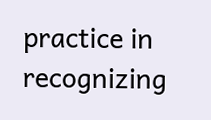practice in recognizing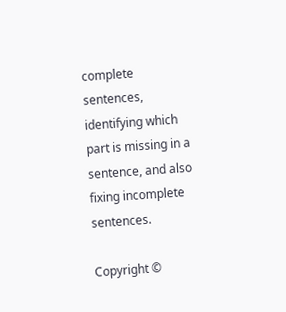complete sentences, identifying which part is missing in a sentence, and also fixing incomplete sentences.

Copyright ©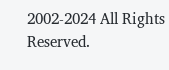2002-2024 All Rights Reserved.